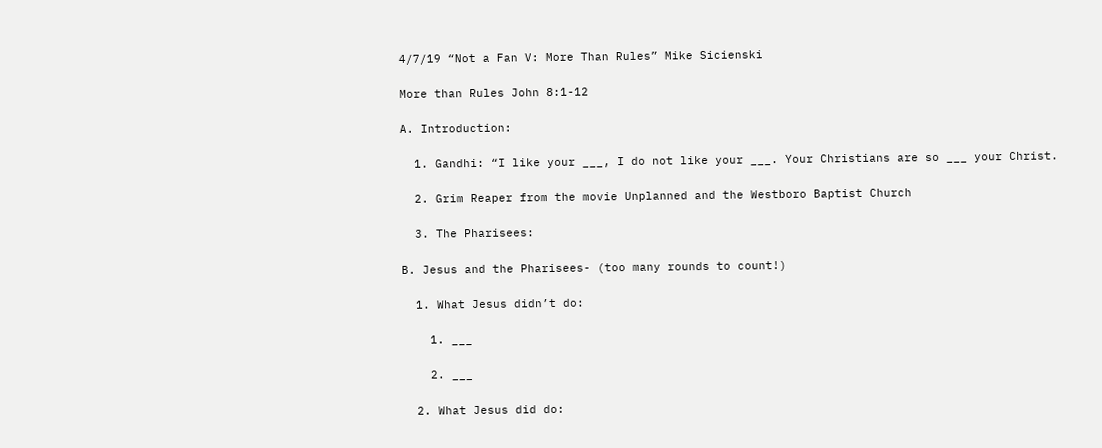4/7/19 “Not a Fan V: More Than Rules” Mike Sicienski

More than Rules John 8:1-12

A. Introduction:

  1. Gandhi: “I like your ___, I do not like your ___. Your Christians are so ___ your Christ.

  2. Grim Reaper from the movie Unplanned and the Westboro Baptist Church

  3. The Pharisees:

B. Jesus and the Pharisees- (too many rounds to count!)

  1. What Jesus didn’t do:

    1. ___

    2. ___

  2. What Jesus did do: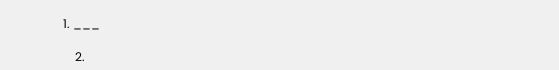1. ___

    2.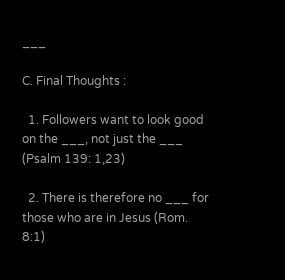___

C. Final Thoughts :

  1. Followers want to look good on the ___, not just the ___ (Psalm 139: 1,23)

  2. There is therefore no ___ for those who are in Jesus (Rom. 8:1)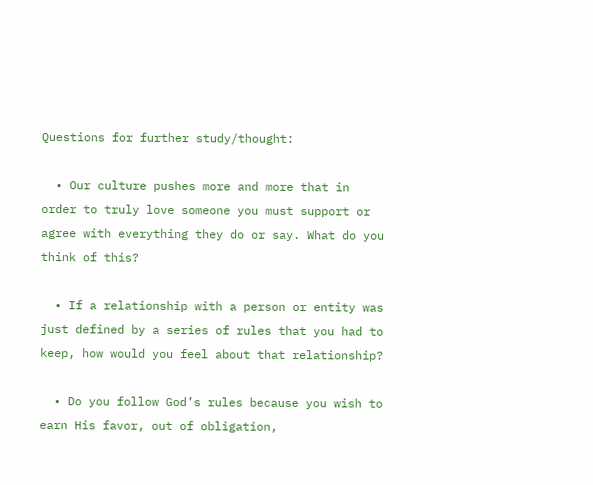Questions for further study/thought:

  • Our culture pushes more and more that in order to truly love someone you must support or agree with everything they do or say. What do you think of this?

  • If a relationship with a person or entity was just defined by a series of rules that you had to keep, how would you feel about that relationship?

  • Do you follow God’s rules because you wish to earn His favor, out of obligation,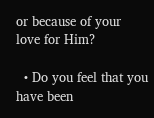or because of your love for Him?

  • Do you feel that you have been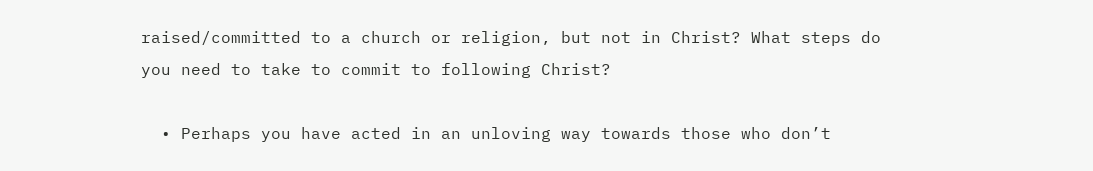raised/committed to a church or religion, but not in Christ? What steps do you need to take to commit to following Christ?

  • Perhaps you have acted in an unloving way towards those who don’t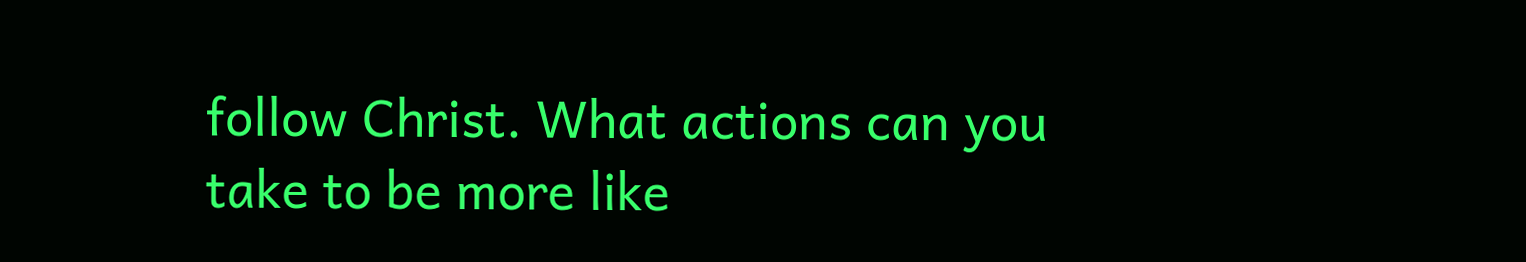follow Christ. What actions can you take to be more like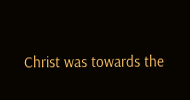Christ was towards the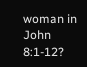woman in John 8:1-12?